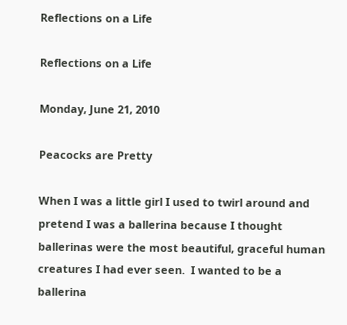Reflections on a Life

Reflections on a Life

Monday, June 21, 2010

Peacocks are Pretty

When I was a little girl I used to twirl around and pretend I was a ballerina because I thought ballerinas were the most beautiful, graceful human creatures I had ever seen.  I wanted to be a ballerina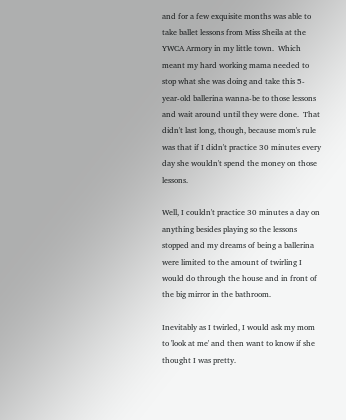and for a few exquisite months was able to take ballet lessons from Miss Sheila at the YWCA Armory in my little town.  Which meant my hard working mama needed to stop what she was doing and take this 5-year-old ballerina wanna-be to those lessons and wait around until they were done.  That didn't last long, though, because mom's rule was that if I didn't practice 30 minutes every day she wouldn't spend the money on those lessons.

Well, I couldn't practice 30 minutes a day on anything besides playing so the lessons stopped and my dreams of being a ballerina were limited to the amount of twirling I would do through the house and in front of the big mirror in the bathroom.

Inevitably as I twirled, I would ask my mom to 'look at me' and then want to know if she thought I was pretty.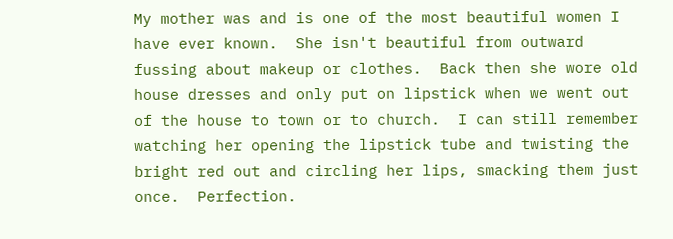My mother was and is one of the most beautiful women I have ever known.  She isn't beautiful from outward fussing about makeup or clothes.  Back then she wore old house dresses and only put on lipstick when we went out of the house to town or to church.  I can still remember watching her opening the lipstick tube and twisting the bright red out and circling her lips, smacking them just once.  Perfection.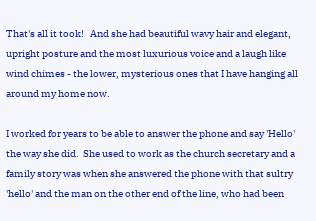That's all it took!   And she had beautiful wavy hair and elegant, upright posture and the most luxurious voice and a laugh like wind chimes - the lower, mysterious ones that I have hanging all around my home now.

I worked for years to be able to answer the phone and say 'Hello' the way she did.  She used to work as the church secretary and a family story was when she answered the phone with that sultry 'hello' and the man on the other end of the line, who had been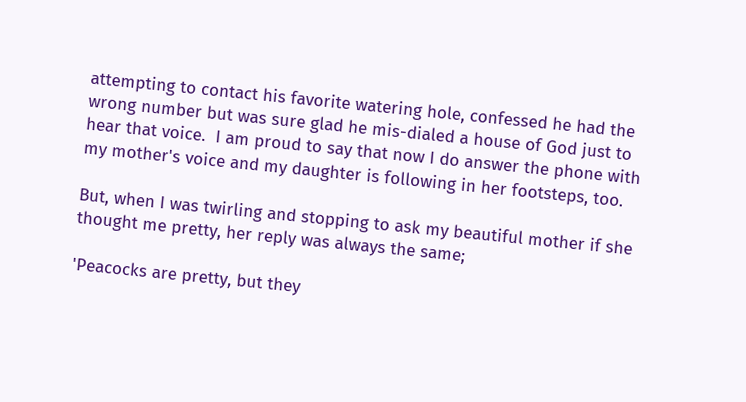attempting to contact his favorite watering hole, confessed he had the wrong number but was sure glad he mis-dialed a house of God just to hear that voice.  I am proud to say that now I do answer the phone with my mother's voice and my daughter is following in her footsteps, too.

But, when I was twirling and stopping to ask my beautiful mother if she thought me pretty, her reply was always the same;

'Peacocks are pretty, but they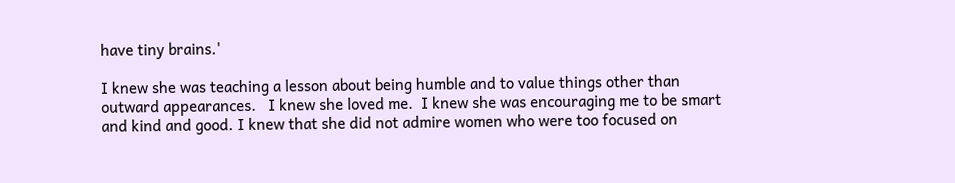have tiny brains.'

I knew she was teaching a lesson about being humble and to value things other than outward appearances.   I knew she loved me.  I knew she was encouraging me to be smart and kind and good. I knew that she did not admire women who were too focused on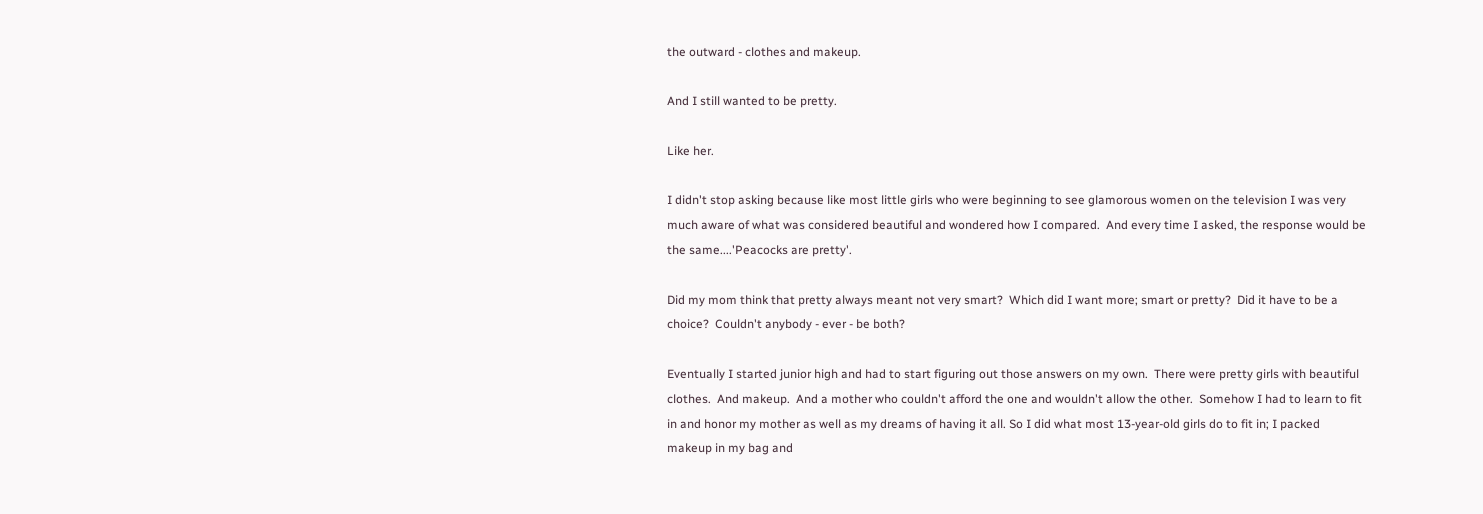the outward - clothes and makeup.

And I still wanted to be pretty.

Like her.

I didn't stop asking because like most little girls who were beginning to see glamorous women on the television I was very much aware of what was considered beautiful and wondered how I compared.  And every time I asked, the response would be the same....'Peacocks are pretty'.

Did my mom think that pretty always meant not very smart?  Which did I want more; smart or pretty?  Did it have to be a choice?  Couldn't anybody - ever - be both?

Eventually I started junior high and had to start figuring out those answers on my own.  There were pretty girls with beautiful clothes.  And makeup.  And a mother who couldn't afford the one and wouldn't allow the other.  Somehow I had to learn to fit in and honor my mother as well as my dreams of having it all. So I did what most 13-year-old girls do to fit in; I packed makeup in my bag and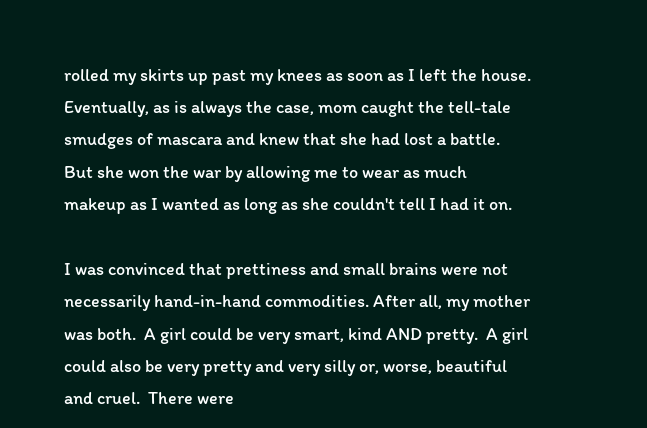rolled my skirts up past my knees as soon as I left the house. Eventually, as is always the case, mom caught the tell-tale smudges of mascara and knew that she had lost a battle.  But she won the war by allowing me to wear as much makeup as I wanted as long as she couldn't tell I had it on.

I was convinced that prettiness and small brains were not necessarily hand-in-hand commodities. After all, my mother was both.  A girl could be very smart, kind AND pretty.  A girl could also be very pretty and very silly or, worse, beautiful and cruel.  There were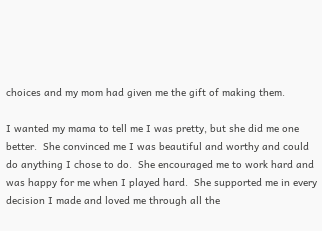choices and my mom had given me the gift of making them.

I wanted my mama to tell me I was pretty, but she did me one better.  She convinced me I was beautiful and worthy and could do anything I chose to do.  She encouraged me to work hard and was happy for me when I played hard.  She supported me in every decision I made and loved me through all the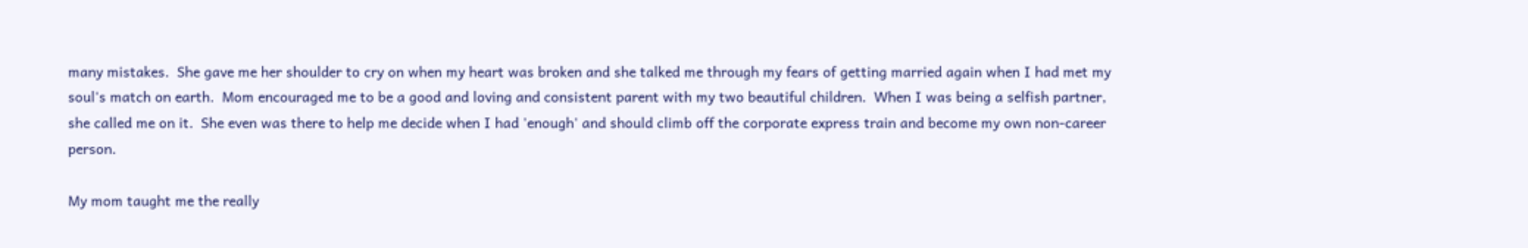many mistakes.  She gave me her shoulder to cry on when my heart was broken and she talked me through my fears of getting married again when I had met my soul's match on earth.  Mom encouraged me to be a good and loving and consistent parent with my two beautiful children.  When I was being a selfish partner, she called me on it.  She even was there to help me decide when I had 'enough' and should climb off the corporate express train and become my own non-career person.

My mom taught me the really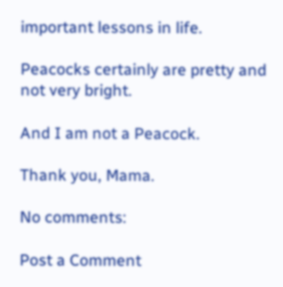important lessons in life.

Peacocks certainly are pretty and not very bright.

And I am not a Peacock.

Thank you, Mama.

No comments:

Post a Comment